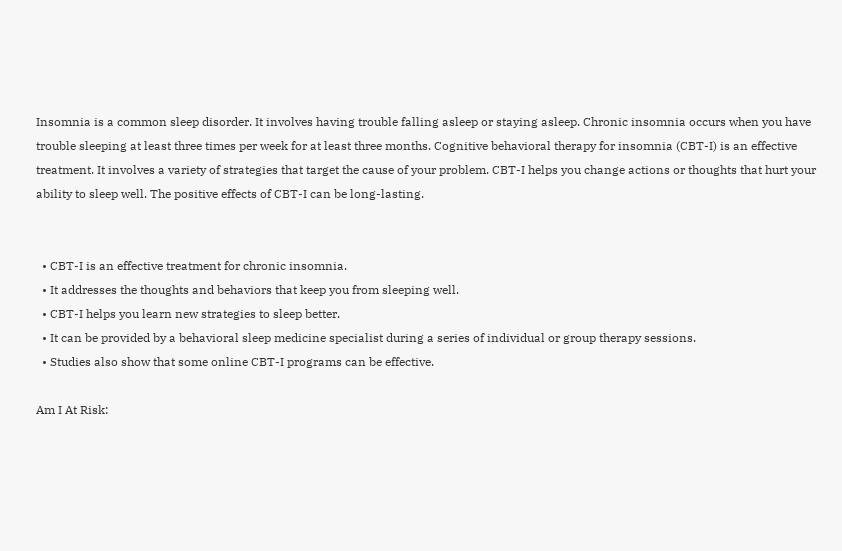Insomnia is a common sleep disorder. It involves having trouble falling asleep or staying asleep. Chronic insomnia occurs when you have trouble sleeping at least three times per week for at least three months. Cognitive behavioral therapy for insomnia (CBT-I) is an effective treatment. It involves a variety of strategies that target the cause of your problem. CBT-I helps you change actions or thoughts that hurt your ability to sleep well. The positive effects of CBT-I can be long-lasting.


  • CBT-I is an effective treatment for chronic insomnia.
  • It addresses the thoughts and behaviors that keep you from sleeping well.
  • CBT-I helps you learn new strategies to sleep better.
  • It can be provided by a behavioral sleep medicine specialist during a series of individual or group therapy sessions.
  • Studies also show that some online CBT-I programs can be effective.

Am I At Risk: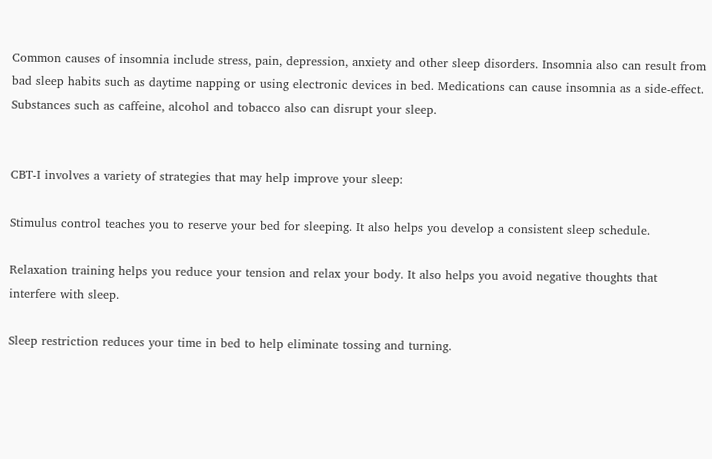Common causes of insomnia include stress, pain, depression, anxiety and other sleep disorders. Insomnia also can result from bad sleep habits such as daytime napping or using electronic devices in bed. Medications can cause insomnia as a side-effect. Substances such as caffeine, alcohol and tobacco also can disrupt your sleep.


CBT-I involves a variety of strategies that may help improve your sleep:

Stimulus control teaches you to reserve your bed for sleeping. It also helps you develop a consistent sleep schedule.

Relaxation training helps you reduce your tension and relax your body. It also helps you avoid negative thoughts that interfere with sleep.

Sleep restriction reduces your time in bed to help eliminate tossing and turning.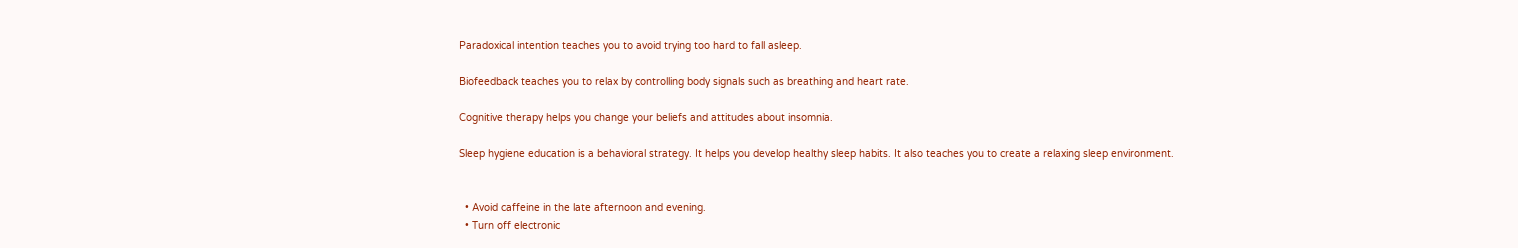Paradoxical intention teaches you to avoid trying too hard to fall asleep.

Biofeedback teaches you to relax by controlling body signals such as breathing and heart rate.

Cognitive therapy helps you change your beliefs and attitudes about insomnia.

Sleep hygiene education is a behavioral strategy. It helps you develop healthy sleep habits. It also teaches you to create a relaxing sleep environment.


  • Avoid caffeine in the late afternoon and evening.
  • Turn off electronic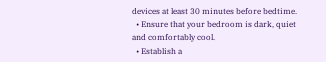devices at least 30 minutes before bedtime.
  • Ensure that your bedroom is dark, quiet and comfortably cool.
  • Establish a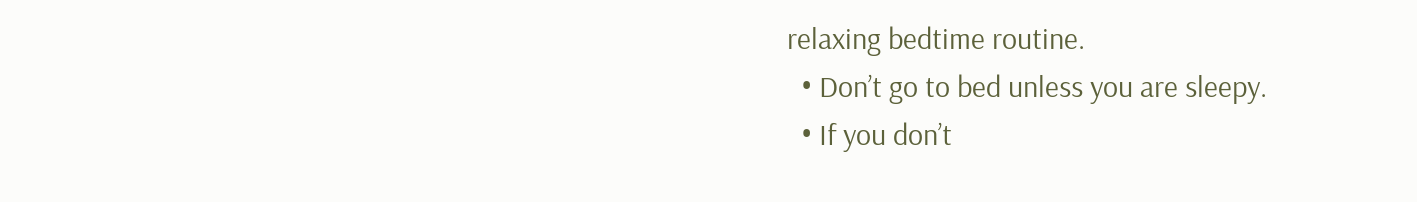relaxing bedtime routine.
  • Don’t go to bed unless you are sleepy.
  • If you don’t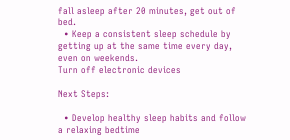fall asleep after 20 minutes, get out of bed.
  • Keep a consistent sleep schedule by getting up at the same time every day, even on weekends.
Turn off electronic devices

Next Steps:

  • Develop healthy sleep habits and follow a relaxing bedtime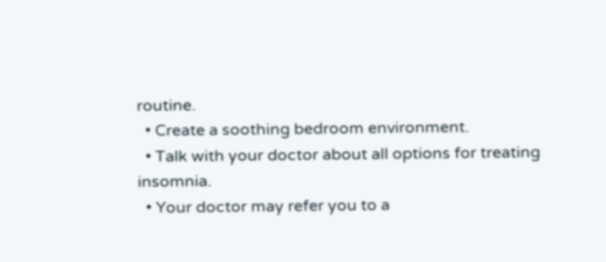routine.
  • Create a soothing bedroom environment.
  • Talk with your doctor about all options for treating insomnia.
  • Your doctor may refer you to a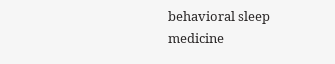behavioral sleep medicine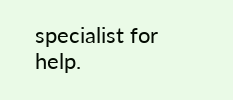specialist for help.